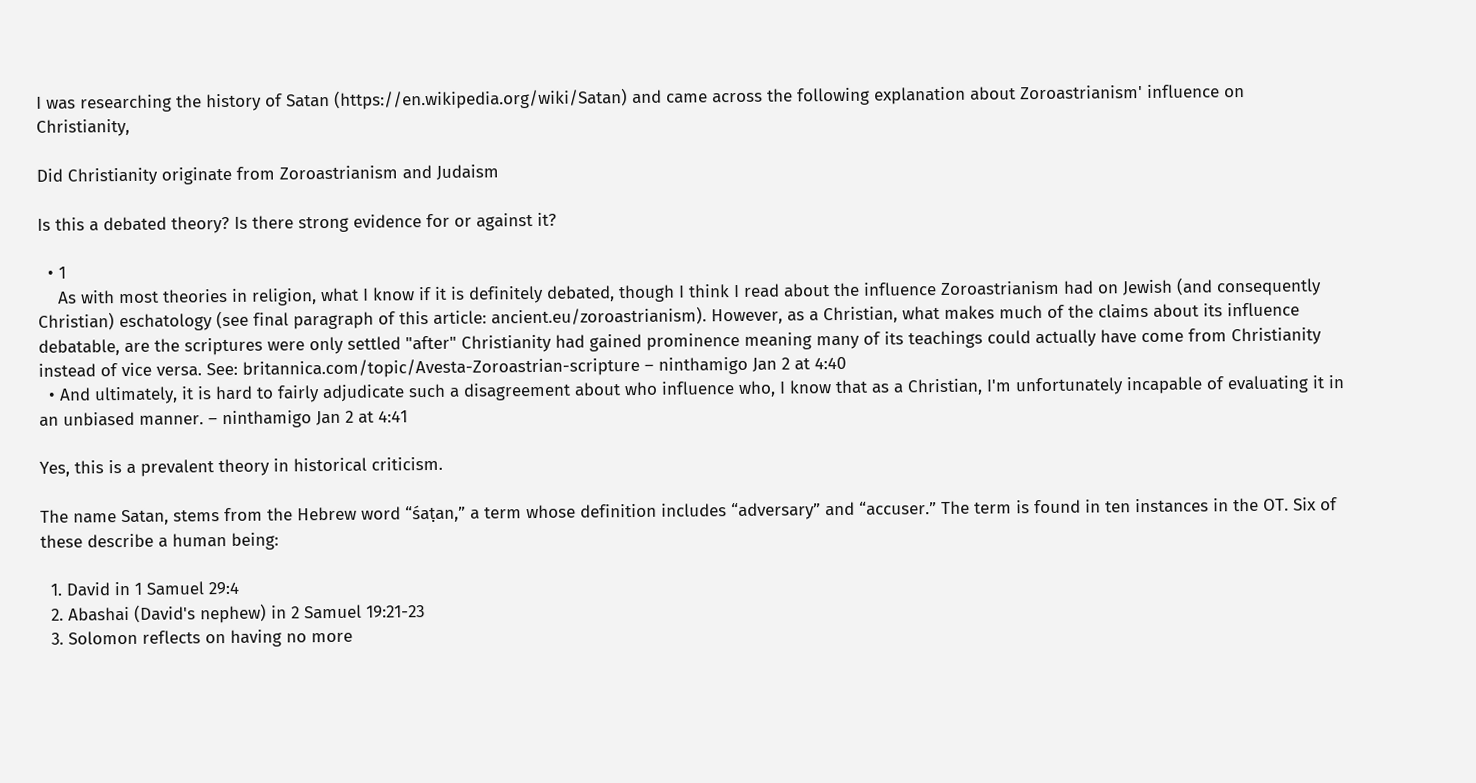I was researching the history of Satan (https://en.wikipedia.org/wiki/Satan) and came across the following explanation about Zoroastrianism' influence on Christianity,

Did Christianity originate from Zoroastrianism and Judaism

Is this a debated theory? Is there strong evidence for or against it?

  • 1
    As with most theories in religion, what I know if it is definitely debated, though I think I read about the influence Zoroastrianism had on Jewish (and consequently Christian) eschatology (see final paragraph of this article: ancient.eu/zoroastrianism). However, as a Christian, what makes much of the claims about its influence debatable, are the scriptures were only settled "after" Christianity had gained prominence meaning many of its teachings could actually have come from Christianity instead of vice versa. See: britannica.com/topic/Avesta-Zoroastrian-scripture – ninthamigo Jan 2 at 4:40
  • And ultimately, it is hard to fairly adjudicate such a disagreement about who influence who, I know that as a Christian, I'm unfortunately incapable of evaluating it in an unbiased manner. – ninthamigo Jan 2 at 4:41

Yes, this is a prevalent theory in historical criticism.

The name Satan, stems from the Hebrew word “śaṭan,” a term whose definition includes “adversary” and “accuser.” The term is found in ten instances in the OT. Six of these describe a human being:

  1. David in 1 Samuel 29:4
  2. Abashai (David's nephew) in 2 Samuel 19:21-23
  3. Solomon reflects on having no more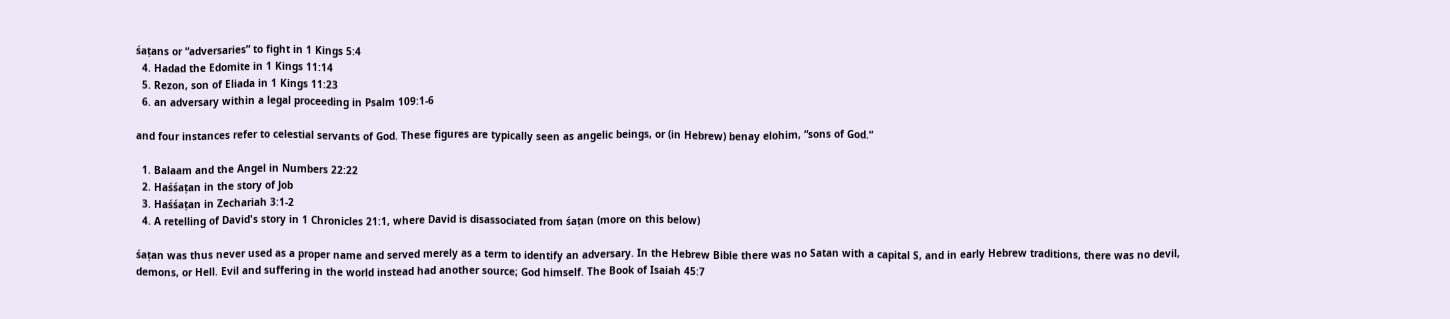śaṭans or “adversaries” to fight in 1 Kings 5:4
  4. Hadad the Edomite in 1 Kings 11:14
  5. Rezon, son of Eliada in 1 Kings 11:23
  6. an adversary within a legal proceeding in Psalm 109:1-6

and four instances refer to celestial servants of God. These figures are typically seen as angelic beings, or (in Hebrew) benay elohim, “sons of God.”

  1. Balaam and the Angel in Numbers 22:22
  2. Haśśaṭan in the story of Job
  3. Haśśaṭan in Zechariah 3:1-2
  4. A retelling of David's story in 1 Chronicles 21:1, where David is disassociated from śaṭan (more on this below)

śaṭan was thus never used as a proper name and served merely as a term to identify an adversary. In the Hebrew Bible there was no Satan with a capital S, and in early Hebrew traditions, there was no devil, demons, or Hell. Evil and suffering in the world instead had another source; God himself. The Book of Isaiah 45:7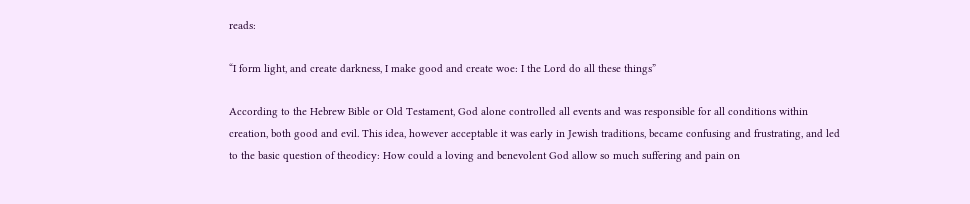reads:

“I form light, and create darkness, I make good and create woe: I the Lord do all these things”

According to the Hebrew Bible or Old Testament, God alone controlled all events and was responsible for all conditions within creation, both good and evil. This idea, however acceptable it was early in Jewish traditions, became confusing and frustrating, and led to the basic question of theodicy: How could a loving and benevolent God allow so much suffering and pain on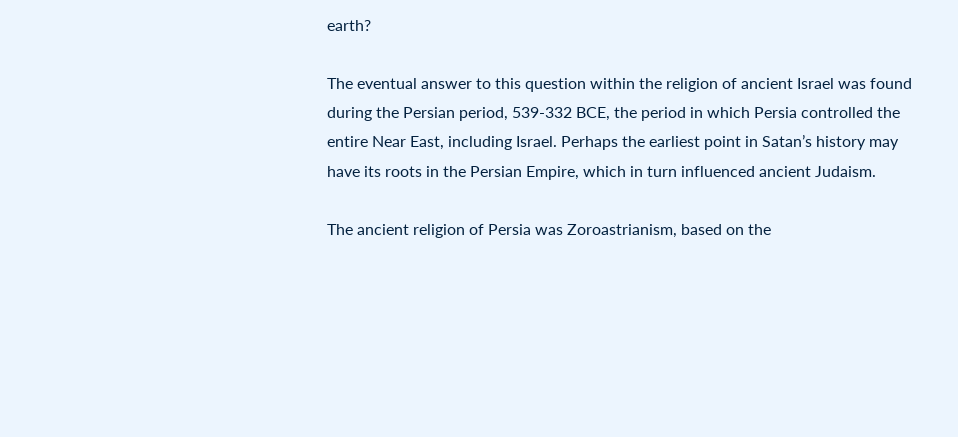earth?

The eventual answer to this question within the religion of ancient Israel was found during the Persian period, 539-332 BCE, the period in which Persia controlled the entire Near East, including Israel. Perhaps the earliest point in Satan’s history may have its roots in the Persian Empire, which in turn influenced ancient Judaism.

The ancient religion of Persia was Zoroastrianism, based on the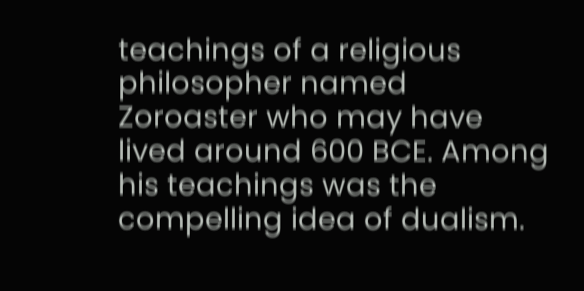teachings of a religious philosopher named Zoroaster who may have lived around 600 BCE. Among his teachings was the compelling idea of dualism.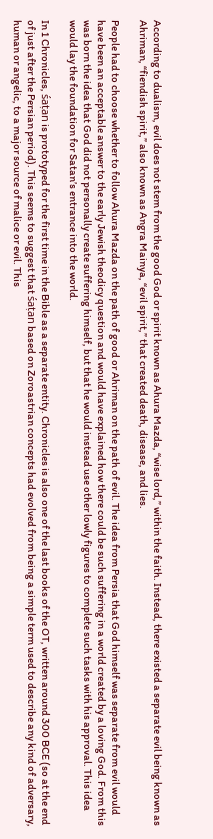According to dualism, evil does not stem from the good God or spirit known as Ahura Mazda, “wise lord,” within the faith. Instead, there existed a separate evil being known as Ahriman, “fiendish spirit,” also known as Angra Mainya, “evil spirit,” that created death, disease, and lies.

People had to choose whether to follow Ahura Mazda on the path of good or Ahriman on the path of evil. The idea from Persia that God himself was separate from evil would have been an acceptable answer to the early Jewish theodicy question and would have explained how there could be such suffering in a world created by a loving God. From this was born the idea that God did not personally create suffering himself, but that he would instead use other lowly figures to complete such tasks with his approval. This idea would lay the foundation for Satan’s entrance into the world.

In 1 Chronicles, śaṭan is prototyped for the first time in the Bible as a separate entity. Chronicles is also one of the last books of the OT, written around 300 BCE (so at the end of just after the Persian period). This seems to suggest that śaṭan based on Zoroastrian concepts had evolved from being a simple term used to describe any kind of adversary, human or angelic, to a major source of malice or evil. This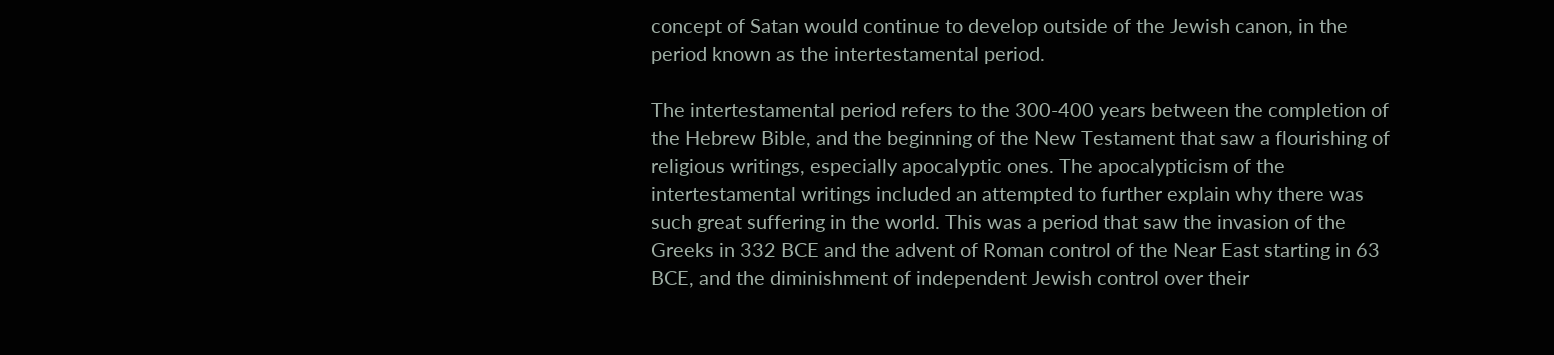concept of Satan would continue to develop outside of the Jewish canon, in the period known as the intertestamental period.

The intertestamental period refers to the 300-400 years between the completion of the Hebrew Bible, and the beginning of the New Testament that saw a flourishing of religious writings, especially apocalyptic ones. The apocalypticism of the intertestamental writings included an attempted to further explain why there was such great suffering in the world. This was a period that saw the invasion of the Greeks in 332 BCE and the advent of Roman control of the Near East starting in 63 BCE, and the diminishment of independent Jewish control over their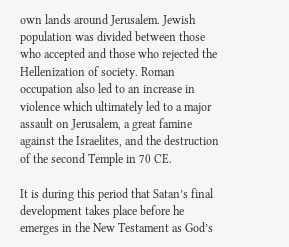own lands around Jerusalem. Jewish population was divided between those who accepted and those who rejected the Hellenization of society. Roman occupation also led to an increase in violence which ultimately led to a major assault on Jerusalem, a great famine against the Israelites, and the destruction of the second Temple in 70 CE.

It is during this period that Satan’s final development takes place before he emerges in the New Testament as God’s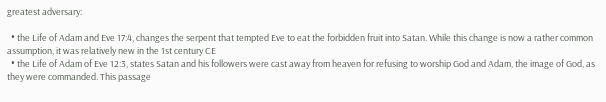greatest adversary:

  • the Life of Adam and Eve 17:4, changes the serpent that tempted Eve to eat the forbidden fruit into Satan. While this change is now a rather common assumption, it was relatively new in the 1st century CE
  • the Life of Adam of Eve 12:3, states Satan and his followers were cast away from heaven for refusing to worship God and Adam, the image of God, as they were commanded. This passage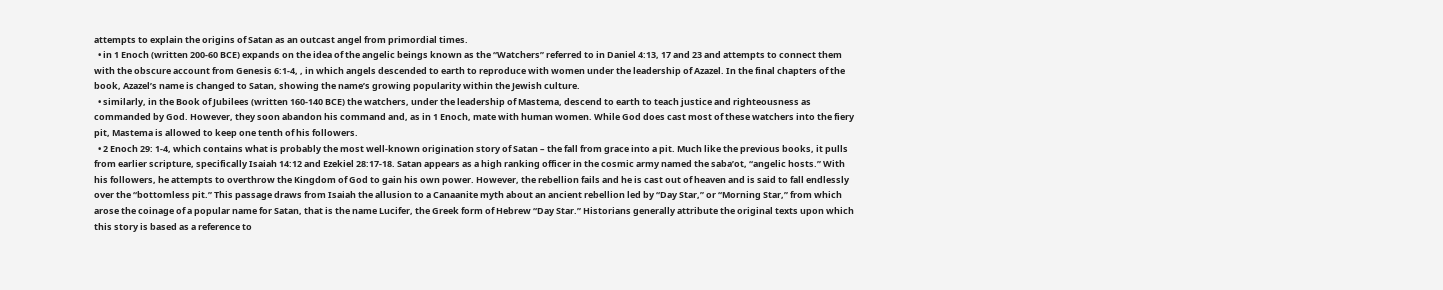attempts to explain the origins of Satan as an outcast angel from primordial times.
  • in 1 Enoch (written 200-60 BCE) expands on the idea of the angelic beings known as the “Watchers” referred to in Daniel 4:13, 17 and 23 and attempts to connect them with the obscure account from Genesis 6:1-4, , in which angels descended to earth to reproduce with women under the leadership of Azazel. In the final chapters of the book, Azazel’s name is changed to Satan, showing the name’s growing popularity within the Jewish culture.
  • similarly, in the Book of Jubilees (written 160-140 BCE) the watchers, under the leadership of Mastema, descend to earth to teach justice and righteousness as commanded by God. However, they soon abandon his command and, as in 1 Enoch, mate with human women. While God does cast most of these watchers into the fiery pit, Mastema is allowed to keep one tenth of his followers.
  • 2 Enoch 29: 1-4, which contains what is probably the most well-known origination story of Satan – the fall from grace into a pit. Much like the previous books, it pulls from earlier scripture, specifically Isaiah 14:12 and Ezekiel 28:17-18. Satan appears as a high ranking officer in the cosmic army named the saba’ot, “angelic hosts.” With his followers, he attempts to overthrow the Kingdom of God to gain his own power. However, the rebellion fails and he is cast out of heaven and is said to fall endlessly over the “bottomless pit.” This passage draws from Isaiah the allusion to a Canaanite myth about an ancient rebellion led by “Day Star,” or “Morning Star,” from which arose the coinage of a popular name for Satan, that is the name Lucifer, the Greek form of Hebrew “Day Star.” Historians generally attribute the original texts upon which this story is based as a reference to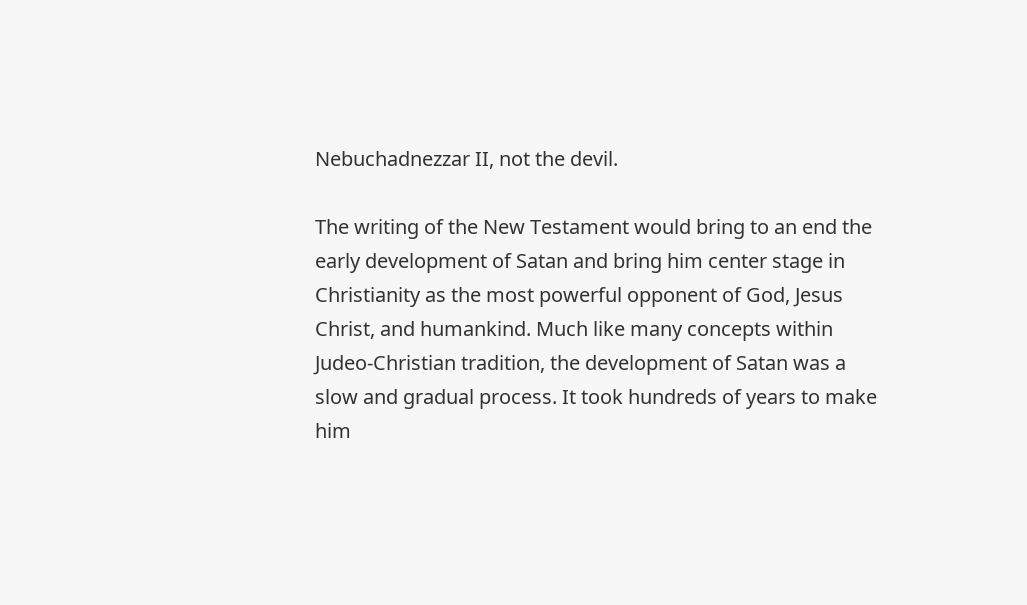Nebuchadnezzar II, not the devil.

The writing of the New Testament would bring to an end the early development of Satan and bring him center stage in Christianity as the most powerful opponent of God, Jesus Christ, and humankind. Much like many concepts within Judeo-Christian tradition, the development of Satan was a slow and gradual process. It took hundreds of years to make him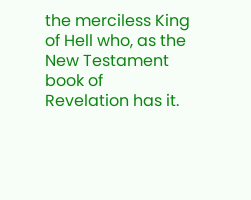the merciless King of Hell who, as the New Testament book of Revelation has it.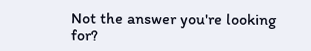Not the answer you're looking for?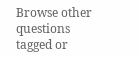Browse other questions tagged or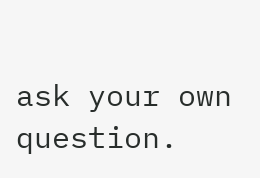ask your own question.